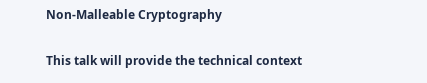Non-Malleable Cryptography

This talk will provide the technical context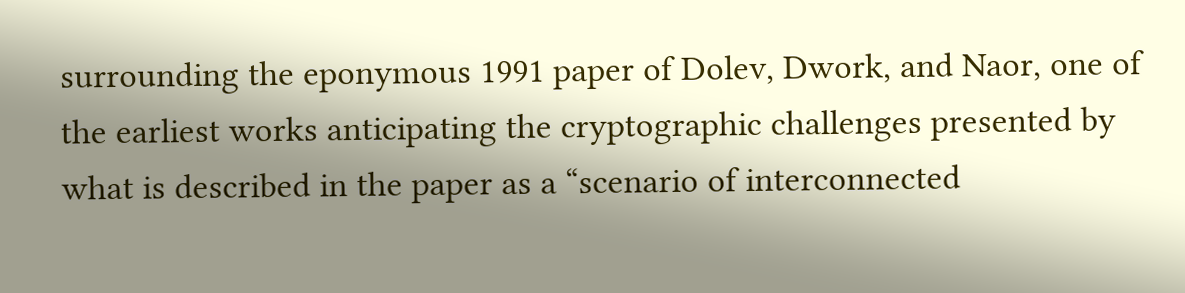surrounding the eponymous 1991 paper of Dolev, Dwork, and Naor, one of the earliest works anticipating the cryptographic challenges presented by what is described in the paper as a “scenario of interconnected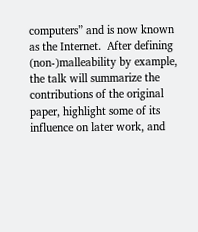computers” and is now known as the Internet.  After defining (non-)malleability by example, the talk will summarize the contributions of the original paper, highlight some of its influence on later work, and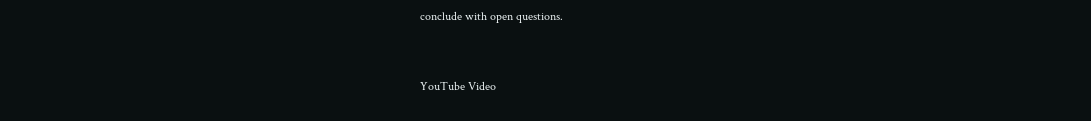conclude with open questions.


YouTube Video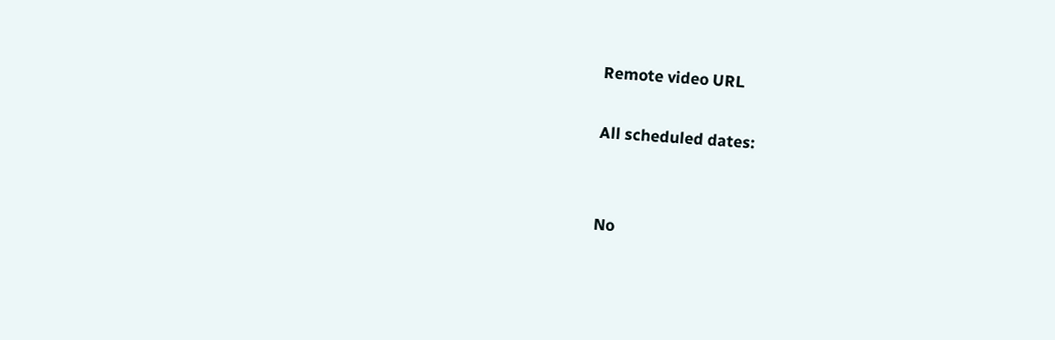Remote video URL

All scheduled dates:


No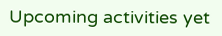Upcoming activities yet